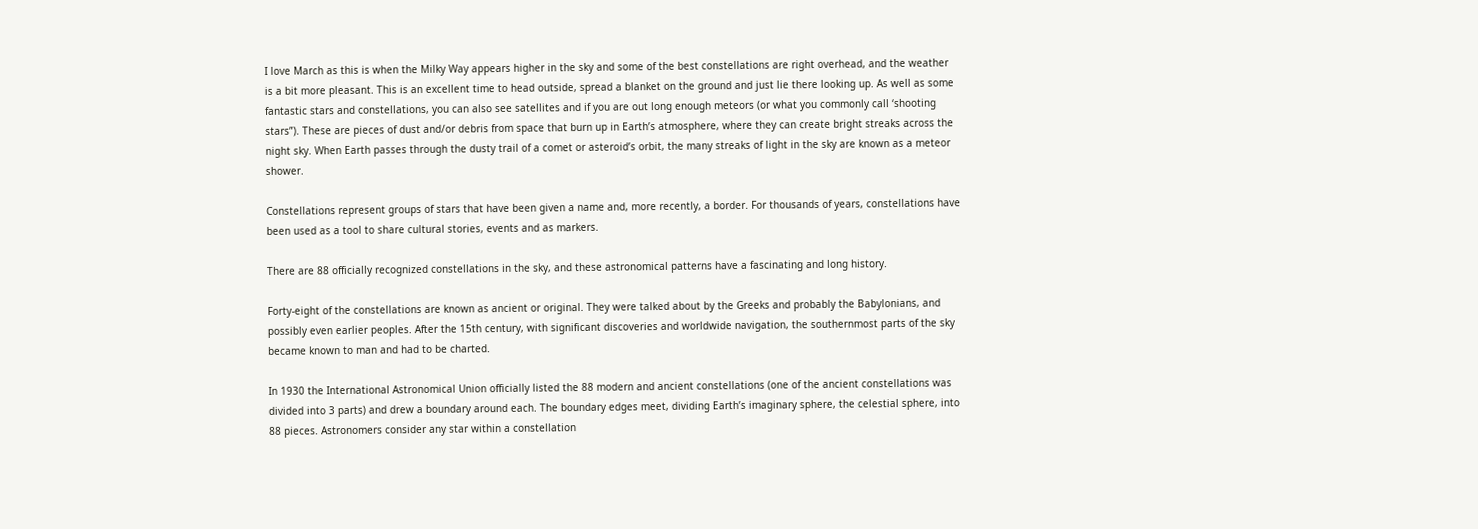I love March as this is when the Milky Way appears higher in the sky and some of the best constellations are right overhead, and the weather is a bit more pleasant. This is an excellent time to head outside, spread a blanket on the ground and just lie there looking up. As well as some fantastic stars and constellations, you can also see satellites and if you are out long enough meteors (or what you commonly call ‘shooting stars”). These are pieces of dust and/or debris from space that burn up in Earth’s atmosphere, where they can create bright streaks across the night sky. When Earth passes through the dusty trail of a comet or asteroid’s orbit, the many streaks of light in the sky are known as a meteor shower.

Constellations represent groups of stars that have been given a name and, more recently, a border. For thousands of years, constellations have been used as a tool to share cultural stories, events and as markers.

There are 88 officially recognized constellations in the sky, and these astronomical patterns have a fascinating and long history.

Forty-eight of the constellations are known as ancient or original. They were talked about by the Greeks and probably the Babylonians, and possibly even earlier peoples. After the 15th century, with significant discoveries and worldwide navigation, the southernmost parts of the sky became known to man and had to be charted.

In 1930 the International Astronomical Union officially listed the 88 modern and ancient constellations (one of the ancient constellations was divided into 3 parts) and drew a boundary around each. The boundary edges meet, dividing Earth’s imaginary sphere, the celestial sphere, into 88 pieces. Astronomers consider any star within a constellation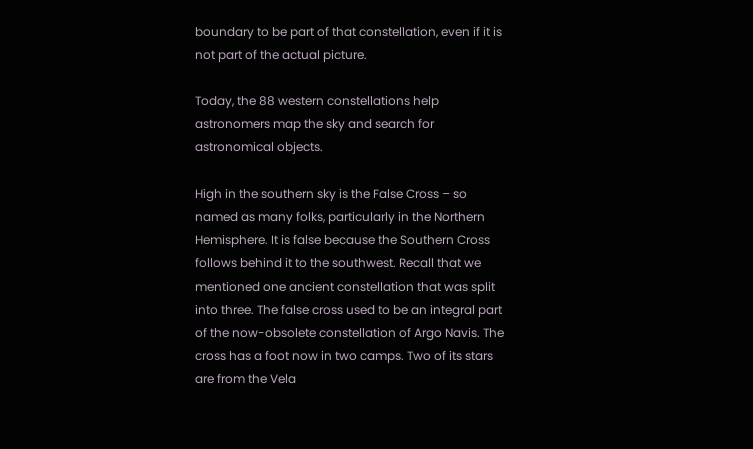boundary to be part of that constellation, even if it is not part of the actual picture.

Today, the 88 western constellations help astronomers map the sky and search for astronomical objects.

High in the southern sky is the False Cross – so named as many folks, particularly in the Northern Hemisphere. It is false because the Southern Cross follows behind it to the southwest. Recall that we mentioned one ancient constellation that was split into three. The false cross used to be an integral part of the now-obsolete constellation of Argo Navis. The cross has a foot now in two camps. Two of its stars are from the Vela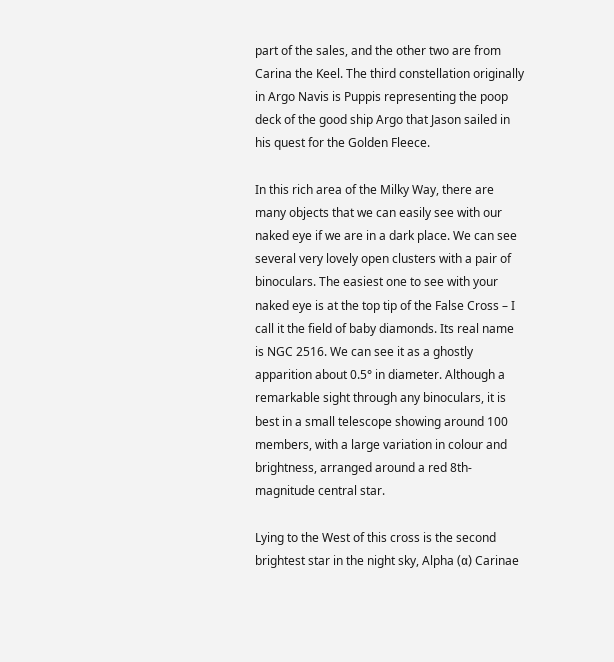part of the sales, and the other two are from Carina the Keel. The third constellation originally in Argo Navis is Puppis representing the poop deck of the good ship Argo that Jason sailed in his quest for the Golden Fleece.

In this rich area of the Milky Way, there are many objects that we can easily see with our naked eye if we are in a dark place. We can see several very lovely open clusters with a pair of binoculars. The easiest one to see with your naked eye is at the top tip of the False Cross – I call it the field of baby diamonds. Its real name is NGC 2516. We can see it as a ghostly apparition about 0.5° in diameter. Although a remarkable sight through any binoculars, it is best in a small telescope showing around 100 members, with a large variation in colour and brightness, arranged around a red 8th-magnitude central star.

Lying to the West of this cross is the second brightest star in the night sky, Alpha (α) Carinae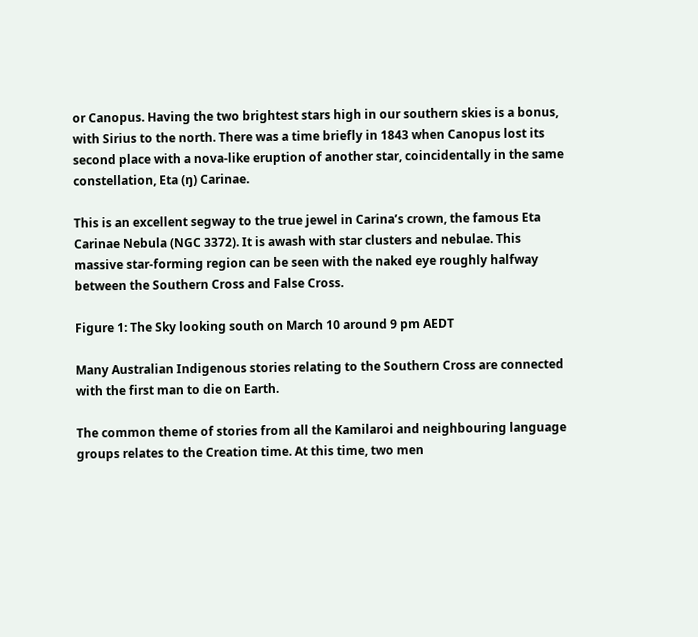or Canopus. Having the two brightest stars high in our southern skies is a bonus, with Sirius to the north. There was a time briefly in 1843 when Canopus lost its second place with a nova-like eruption of another star, coincidentally in the same constellation, Eta (ŋ) Carinae.

This is an excellent segway to the true jewel in Carina’s crown, the famous Eta Carinae Nebula (NGC 3372). It is awash with star clusters and nebulae. This massive star-forming region can be seen with the naked eye roughly halfway between the Southern Cross and False Cross.

Figure 1: The Sky looking south on March 10 around 9 pm AEDT

Many Australian Indigenous stories relating to the Southern Cross are connected with the first man to die on Earth.

The common theme of stories from all the Kamilaroi and neighbouring language groups relates to the Creation time. At this time, two men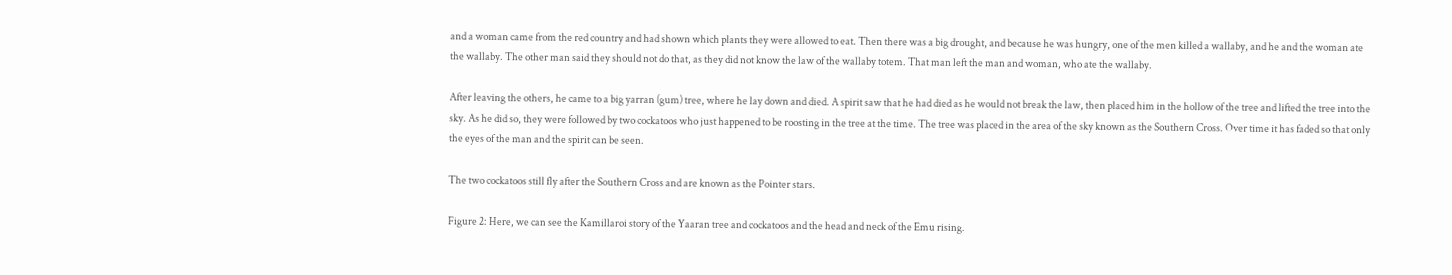and a woman came from the red country and had shown which plants they were allowed to eat. Then there was a big drought, and because he was hungry, one of the men killed a wallaby, and he and the woman ate the wallaby. The other man said they should not do that, as they did not know the law of the wallaby totem. That man left the man and woman, who ate the wallaby.

After leaving the others, he came to a big yarran (gum) tree, where he lay down and died. A spirit saw that he had died as he would not break the law, then placed him in the hollow of the tree and lifted the tree into the sky. As he did so, they were followed by two cockatoos who just happened to be roosting in the tree at the time. The tree was placed in the area of the sky known as the Southern Cross. Over time it has faded so that only the eyes of the man and the spirit can be seen.

The two cockatoos still fly after the Southern Cross and are known as the Pointer stars.

Figure 2: Here, we can see the Kamillaroi story of the Yaaran tree and cockatoos and the head and neck of the Emu rising.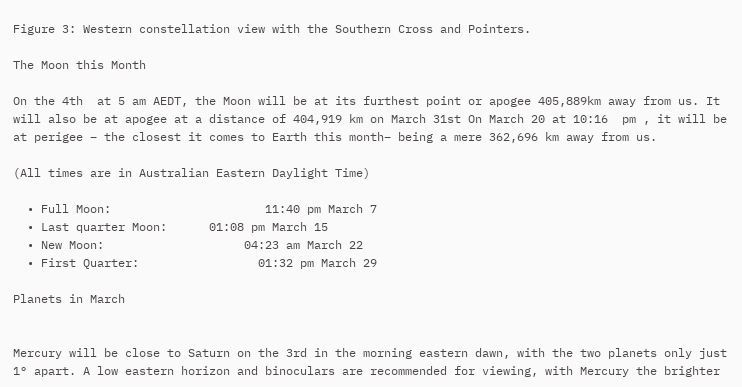Figure 3: Western constellation view with the Southern Cross and Pointers.

The Moon this Month

On the 4th  at 5 am AEDT, the Moon will be at its furthest point or apogee 405,889km away from us. It will also be at apogee at a distance of 404,919 km on March 31st On March 20 at 10:16  pm , it will be at perigee – the closest it comes to Earth this month– being a mere 362,696 km away from us.

(All times are in Australian Eastern Daylight Time)

  • Full Moon:                      11:40 pm March 7
  • Last quarter Moon:      01:08 pm March 15
  • New Moon:                    04:23 am March 22
  • First Quarter:                 01:32 pm March 29

Planets in March


Mercury will be close to Saturn on the 3rd in the morning eastern dawn, with the two planets only just 1° apart. A low eastern horizon and binoculars are recommended for viewing, with Mercury the brighter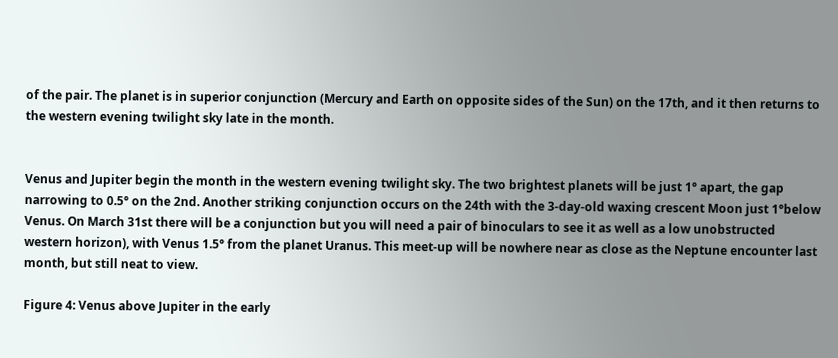of the pair. The planet is in superior conjunction (Mercury and Earth on opposite sides of the Sun) on the 17th, and it then returns to the western evening twilight sky late in the month.


Venus and Jupiter begin the month in the western evening twilight sky. The two brightest planets will be just 1° apart, the gap narrowing to 0.5° on the 2nd. Another striking conjunction occurs on the 24th with the 3-day-old waxing crescent Moon just 1°below Venus. On March 31st there will be a conjunction but you will need a pair of binoculars to see it as well as a low unobstructed western horizon), with Venus 1.5° from the planet Uranus. This meet-up will be nowhere near as close as the Neptune encounter last month, but still neat to view.

Figure 4: Venus above Jupiter in the early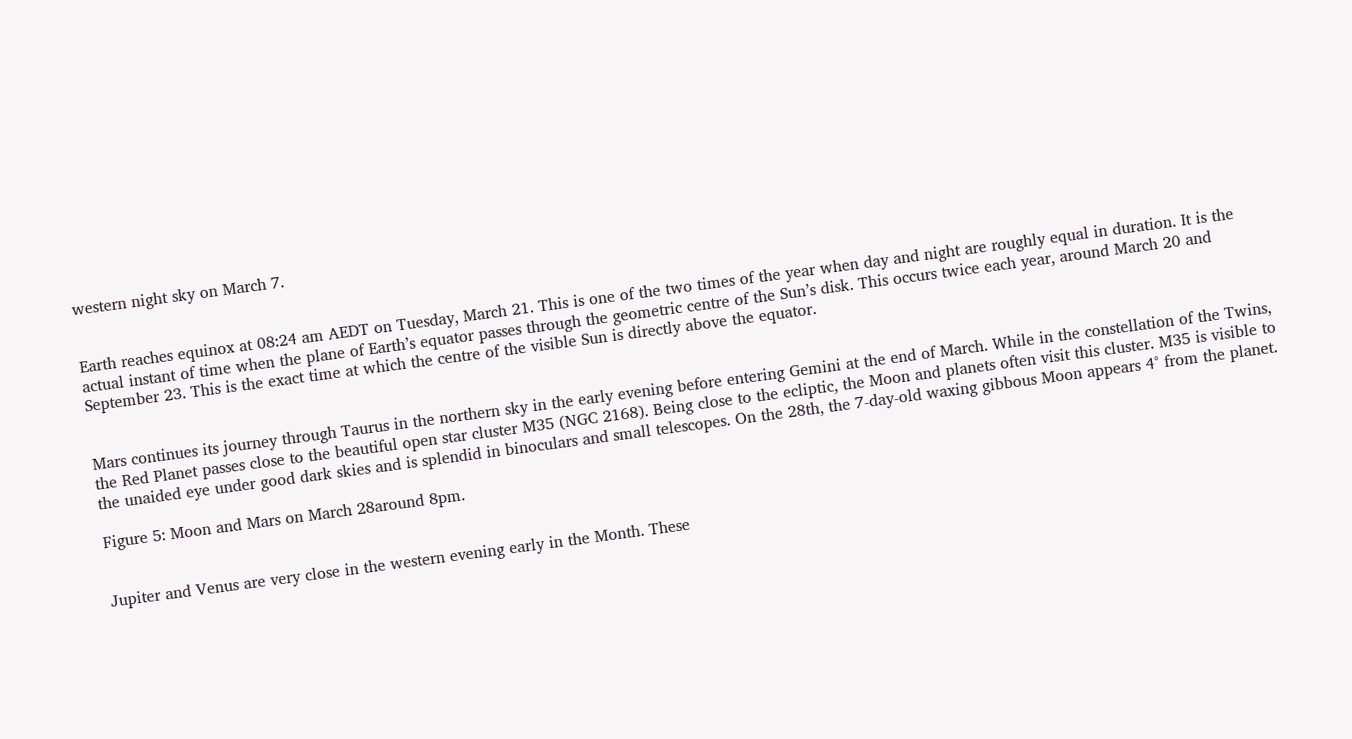western night sky on March 7.


Earth reaches equinox at 08:24 am AEDT on Tuesday, March 21. This is one of the two times of the year when day and night are roughly equal in duration. It is the actual instant of time when the plane of Earth’s equator passes through the geometric centre of the Sun’s disk. This occurs twice each year, around March 20 and September 23. This is the exact time at which the centre of the visible Sun is directly above the equator.


Mars continues its journey through Taurus in the northern sky in the early evening before entering Gemini at the end of March. While in the constellation of the Twins, the Red Planet passes close to the beautiful open star cluster M35 (NGC 2168). Being close to the ecliptic, the Moon and planets often visit this cluster. M35 is visible to the unaided eye under good dark skies and is splendid in binoculars and small telescopes. On the 28th, the 7-day-old waxing gibbous Moon appears 4° from the planet.

Figure 5: Moon and Mars on March 28around 8pm.


Jupiter and Venus are very close in the western evening early in the Month. These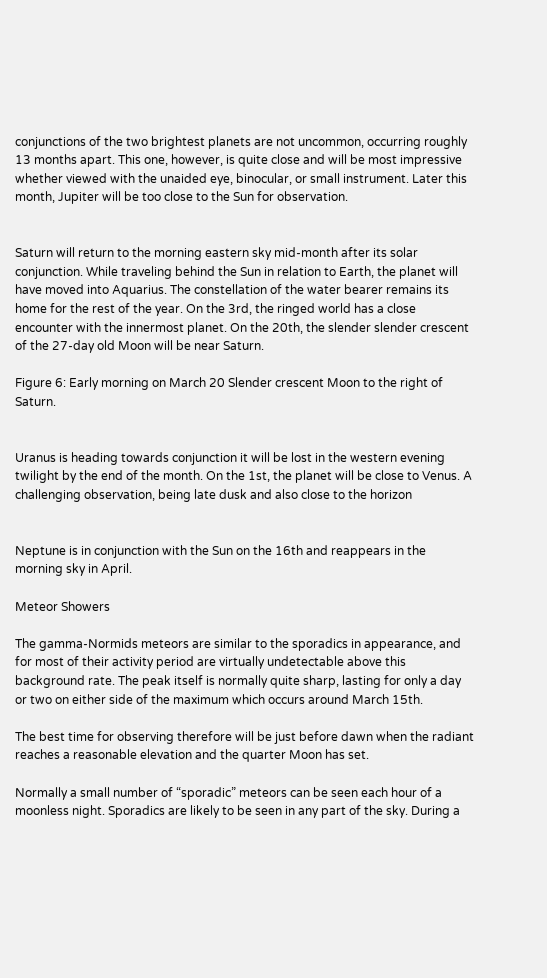conjunctions of the two brightest planets are not uncommon, occurring roughly 13 months apart. This one, however, is quite close and will be most impressive whether viewed with the unaided eye, binocular, or small instrument. Later this month, Jupiter will be too close to the Sun for observation.


Saturn will return to the morning eastern sky mid-month after its solar conjunction. While traveling behind the Sun in relation to Earth, the planet will have moved into Aquarius. The constellation of the water bearer remains its home for the rest of the year. On the 3rd, the ringed world has a close encounter with the innermost planet. On the 20th, the slender slender crescent of the 27-day old Moon will be near Saturn.

Figure 6: Early morning on March 20 Slender crescent Moon to the right of Saturn.


Uranus is heading towards conjunction it will be lost in the western evening twilight by the end of the month. On the 1st, the planet will be close to Venus. A challenging observation, being late dusk and also close to the horizon


Neptune is in conjunction with the Sun on the 16th and reappears in the morning sky in April.

Meteor Showers

The gamma-Normids meteors are similar to the sporadics in appearance, and for most of their activity period are virtually undetectable above this background rate. The peak itself is normally quite sharp, lasting for only a day or two on either side of the maximum which occurs around March 15th.

The best time for observing therefore will be just before dawn when the radiant reaches a reasonable elevation and the quarter Moon has set.

Normally a small number of “sporadic” meteors can be seen each hour of a moonless night. Sporadics are likely to be seen in any part of the sky. During a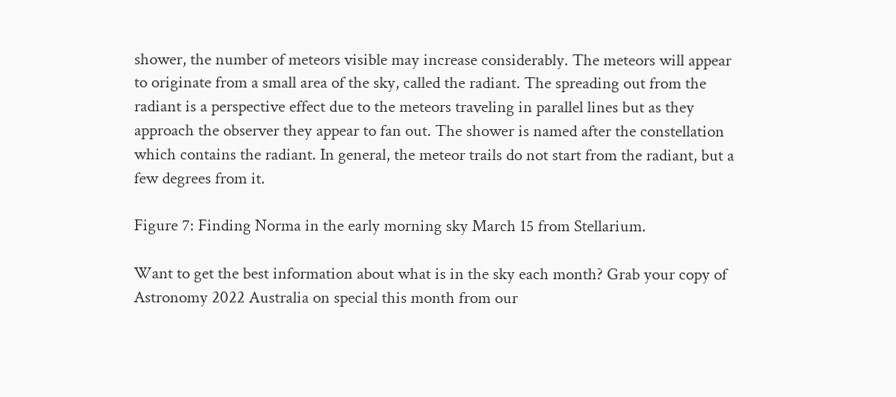shower, the number of meteors visible may increase considerably. The meteors will appear to originate from a small area of the sky, called the radiant. The spreading out from the radiant is a perspective effect due to the meteors traveling in parallel lines but as they approach the observer they appear to fan out. The shower is named after the constellation which contains the radiant. In general, the meteor trails do not start from the radiant, but a few degrees from it.

Figure 7: Finding Norma in the early morning sky March 15 from Stellarium.

Want to get the best information about what is in the sky each month? Grab your copy of Astronomy 2022 Australia on special this month from our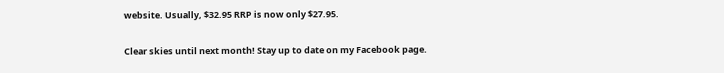website. Usually, $32.95 RRP is now only $27.95.

Clear skies until next month! Stay up to date on my Facebook page.